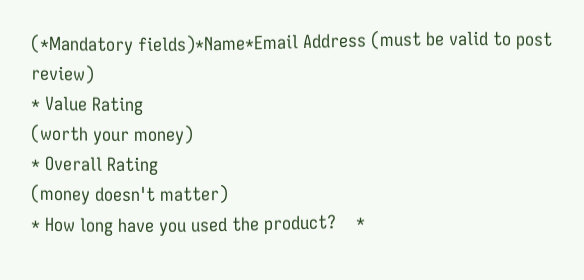(*Mandatory fields)*Name*Email Address (must be valid to post review)
* Value Rating
(worth your money)
* Overall Rating
(money doesn't matter)
* How long have you used the product?    *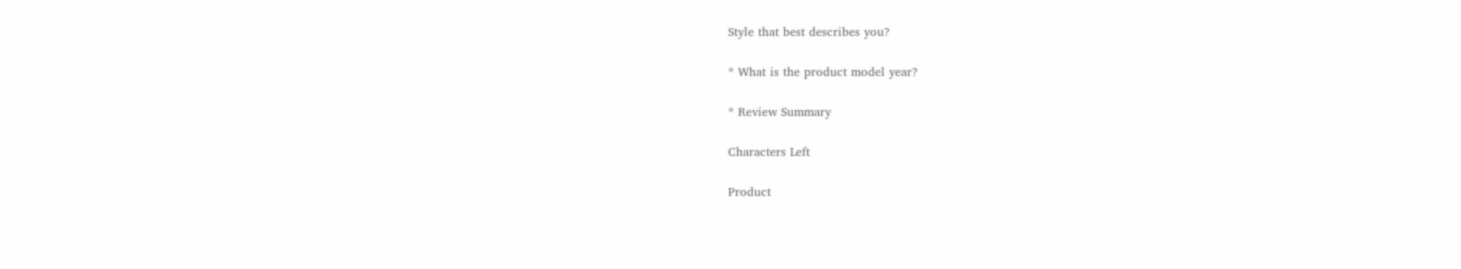Style that best describes you?

* What is the product model year?

* Review Summary

Characters Left

Product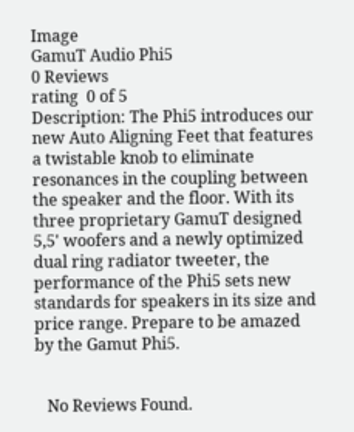Image
GamuT Audio Phi5
0 Reviews
rating  0 of 5
Description: The Phi5 introduces our new Auto Aligning Feet that features a twistable knob to eliminate resonances in the coupling between the speaker and the floor. With its three proprietary GamuT designed 5,5' woofers and a newly optimized dual ring radiator tweeter, the performance of the Phi5 sets new standards for speakers in its size and price range. Prepare to be amazed by the Gamut Phi5.


   No Reviews Found.